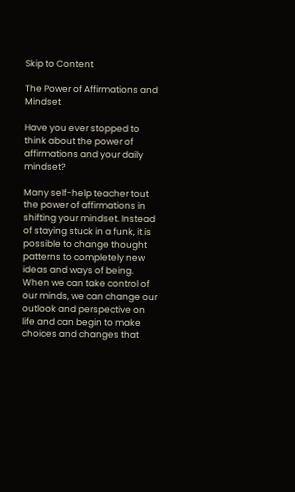Skip to Content

The Power of Affirmations and Mindset

Have you ever stopped to think about the power of affirmations and your daily mindset?

Many self-help teacher tout the power of affirmations in shifting your mindset. Instead of staying stuck in a funk, it is possible to change thought patterns to completely new ideas and ways of being. When we can take control of our minds, we can change our outlook and perspective on life and can begin to make choices and changes that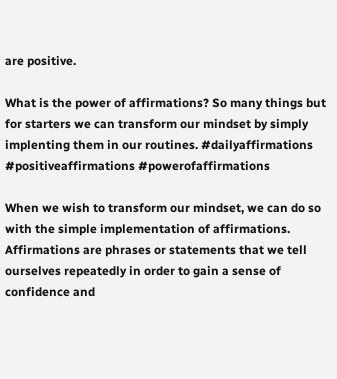are positive.

What is the power of affirmations? So many things but for starters we can transform our mindset by simply implenting them in our routines. #dailyaffirmations #positiveaffirmations #powerofaffirmations

When we wish to transform our mindset, we can do so with the simple implementation of affirmations. Affirmations are phrases or statements that we tell ourselves repeatedly in order to gain a sense of confidence and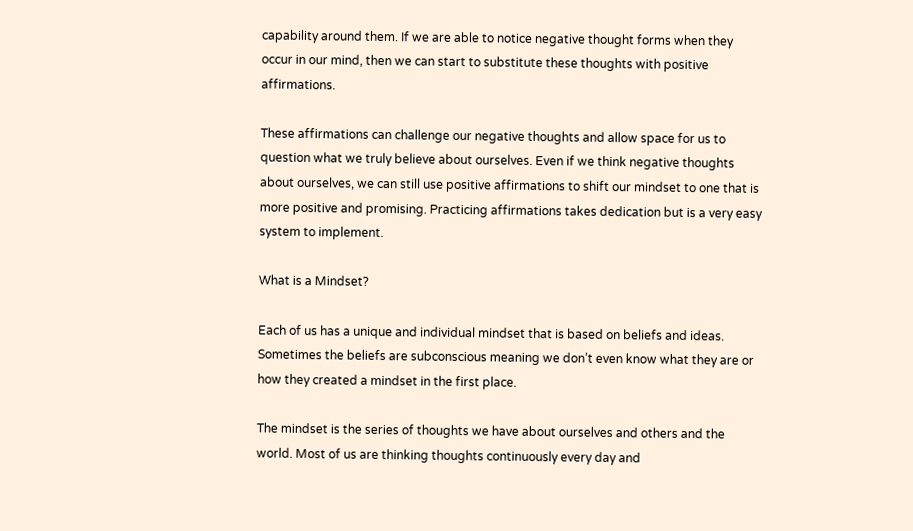capability around them. If we are able to notice negative thought forms when they occur in our mind, then we can start to substitute these thoughts with positive affirmations.

These affirmations can challenge our negative thoughts and allow space for us to question what we truly believe about ourselves. Even if we think negative thoughts about ourselves, we can still use positive affirmations to shift our mindset to one that is more positive and promising. Practicing affirmations takes dedication but is a very easy system to implement.

What is a Mindset?

Each of us has a unique and individual mindset that is based on beliefs and ideas. Sometimes the beliefs are subconscious meaning we don’t even know what they are or how they created a mindset in the first place.

The mindset is the series of thoughts we have about ourselves and others and the world. Most of us are thinking thoughts continuously every day and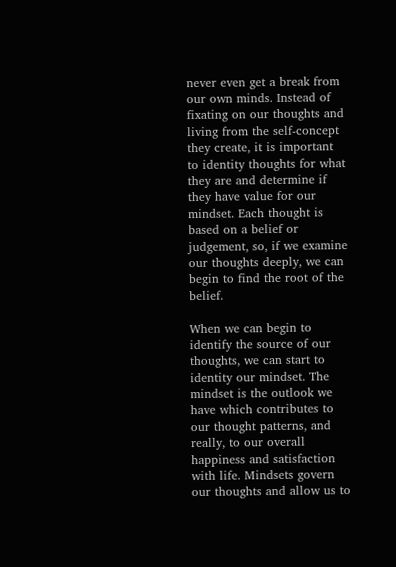never even get a break from our own minds. Instead of fixating on our thoughts and living from the self-concept they create, it is important to identity thoughts for what they are and determine if they have value for our mindset. Each thought is based on a belief or judgement, so, if we examine our thoughts deeply, we can begin to find the root of the belief.

When we can begin to identify the source of our thoughts, we can start to identity our mindset. The mindset is the outlook we have which contributes to our thought patterns, and really, to our overall happiness and satisfaction with life. Mindsets govern our thoughts and allow us to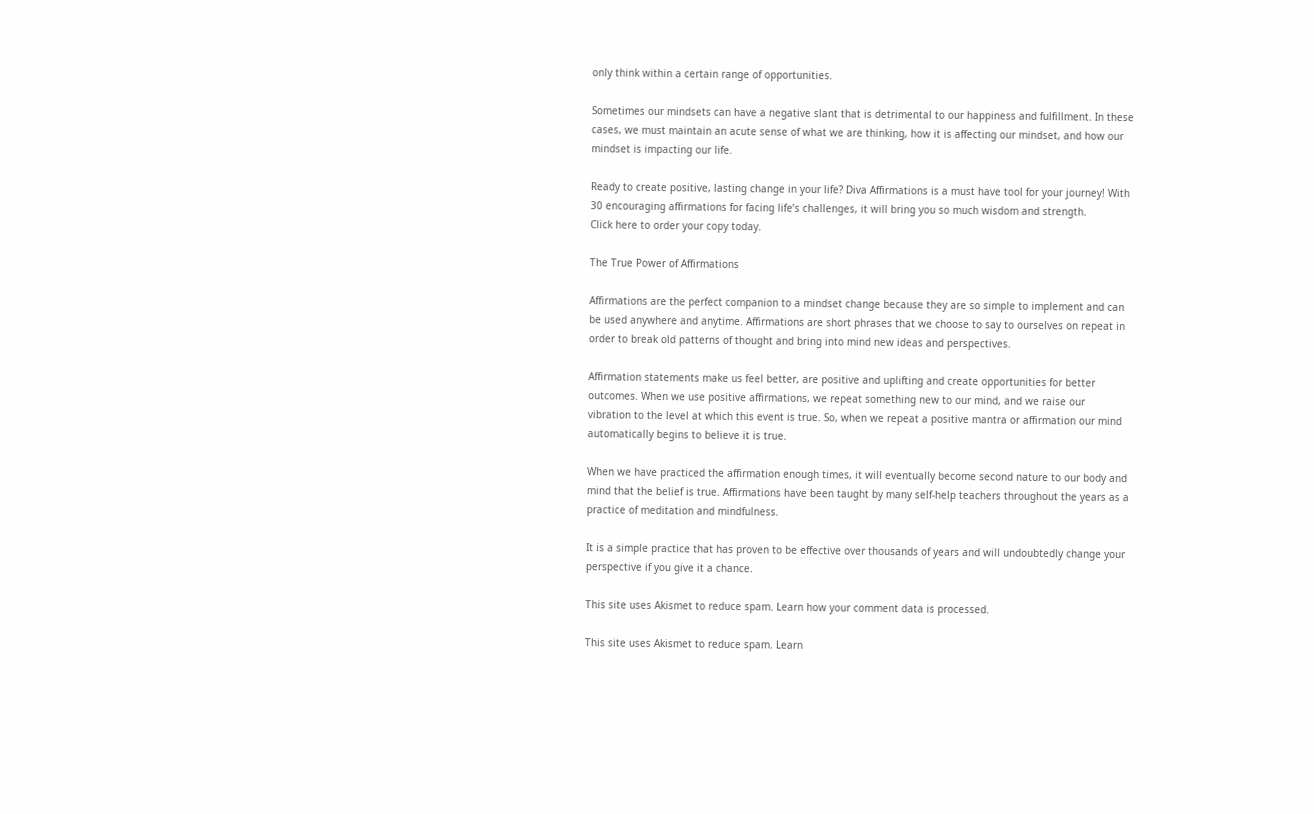only think within a certain range of opportunities.

Sometimes our mindsets can have a negative slant that is detrimental to our happiness and fulfillment. In these cases, we must maintain an acute sense of what we are thinking, how it is affecting our mindset, and how our mindset is impacting our life.

Ready to create positive, lasting change in your life? Diva Affirmations is a must have tool for your journey! With 30 encouraging affirmations for facing life’s challenges, it will bring you so much wisdom and strength.
Click here to order your copy today.

The True Power of Affirmations

Affirmations are the perfect companion to a mindset change because they are so simple to implement and can be used anywhere and anytime. Affirmations are short phrases that we choose to say to ourselves on repeat in order to break old patterns of thought and bring into mind new ideas and perspectives.

Affirmation statements make us feel better, are positive and uplifting and create opportunities for better outcomes. When we use positive affirmations, we repeat something new to our mind, and we raise our vibration to the level at which this event is true. So, when we repeat a positive mantra or affirmation our mind automatically begins to believe it is true.

When we have practiced the affirmation enough times, it will eventually become second nature to our body and mind that the belief is true. Affirmations have been taught by many self-help teachers throughout the years as a practice of meditation and mindfulness.

It is a simple practice that has proven to be effective over thousands of years and will undoubtedly change your perspective if you give it a chance.

This site uses Akismet to reduce spam. Learn how your comment data is processed.

This site uses Akismet to reduce spam. Learn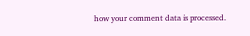how your comment data is processed.